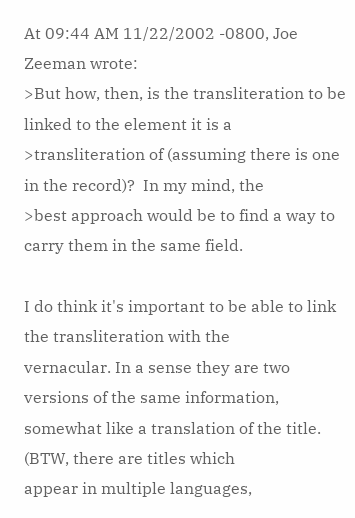At 09:44 AM 11/22/2002 -0800, Joe Zeeman wrote:
>But how, then, is the transliteration to be linked to the element it is a
>transliteration of (assuming there is one in the record)?  In my mind, the
>best approach would be to find a way to carry them in the same field.

I do think it's important to be able to link the transliteration with the
vernacular. In a sense they are two versions of the same information,
somewhat like a translation of the title. (BTW, there are titles which
appear in multiple languages,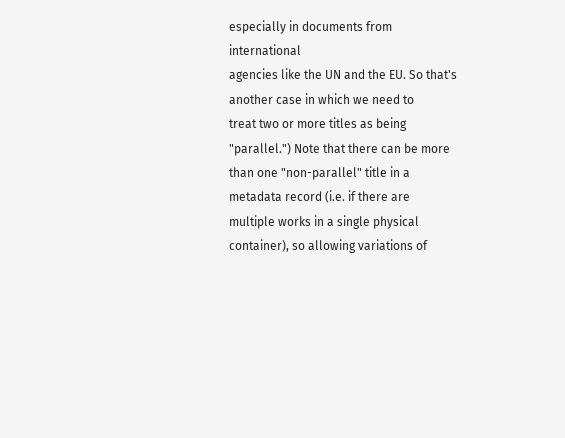especially in documents from international
agencies like the UN and the EU. So that's another case in which we need to
treat two or more titles as being "parallel.") Note that there can be more
than one "non-parallel" title in a metadata record (i.e. if there are
multiple works in a single physical container), so allowing variations of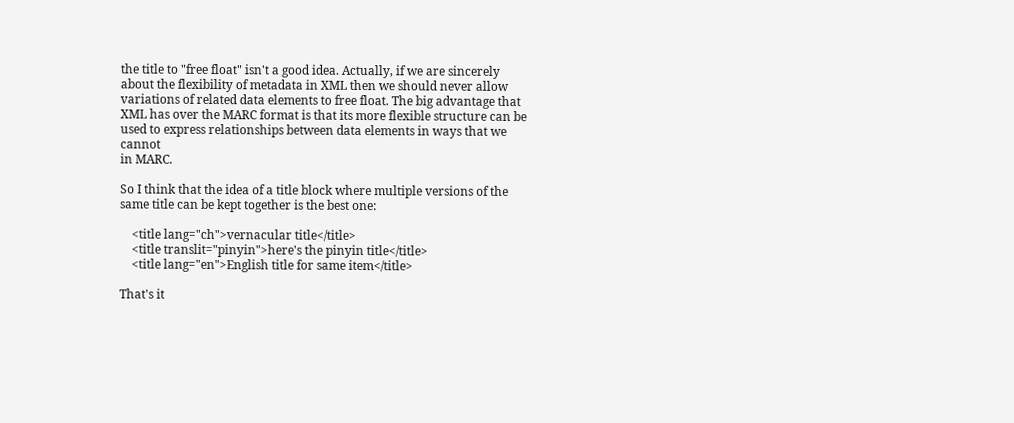the title to "free float" isn't a good idea. Actually, if we are sincerely
about the flexibility of metadata in XML then we should never allow
variations of related data elements to free float. The big advantage that
XML has over the MARC format is that its more flexible structure can be
used to express relationships between data elements in ways that we cannot
in MARC.

So I think that the idea of a title block where multiple versions of the
same title can be kept together is the best one:

    <title lang="ch">vernacular title</title>
    <title translit="pinyin">here's the pinyin title</title>
    <title lang="en">English title for same item</title>

That's it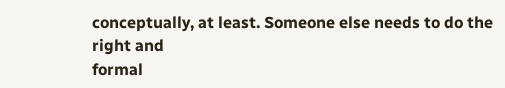conceptually, at least. Someone else needs to do the right and
formal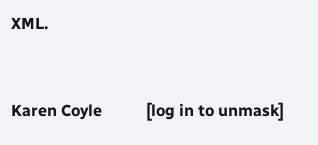XML.


Karen Coyle           [log in to unmask]